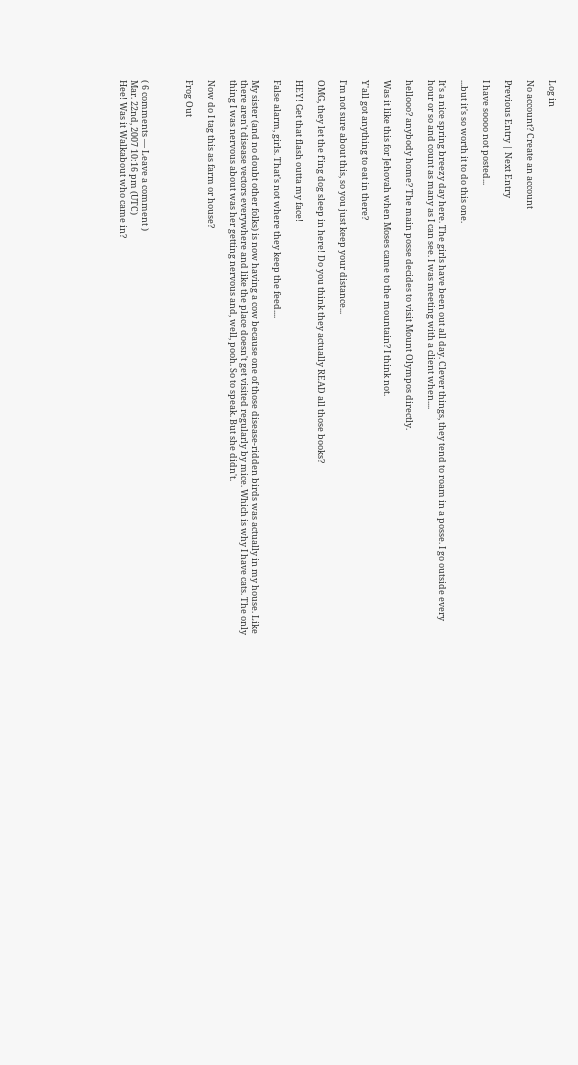Log in

No account? Create an account

Previous Entry | Next Entry

I have soooo not posted...

...but it's so worth it to do this one.

It's a nice spring breezy day here. The girls have been out all day. Clever things, they tend to roam in a posse. I go outside every hour or so and count as many as I can see. I was meeting with a client when....

hellooo? anybody home? The main posse decides to visit Mount Olympos directly.

Was it like this for Jehovah when Moses came to the mountain? I think not.

Y'all got anything to eat in there?

I'm not sure about this, so you just keep your distance...

OMG, they let the f'ing dog sleep in here! Do you think they actually READ all those books?

HEY! Get that flash outta my face!

False alarm, girls. That's not where they keep the feed....

My sister (and no doubt other folks) is now having a cow because one of those disease-ridden birds was actually in my house. Like there aren't disease vectors everywhere and like the place doesn't get visited regularly by mice. Which is why I have cats. The only thing I was nervous about was her getting nervous and, well, pooh. So to speak. But she didn't.

Now do I tag this as farm or house?

Frog Out



( 6 comments — Leave a comment )
Mar. 22nd, 2007 10:16 pm (UTC)
Hee! Was it Walkabout who came in?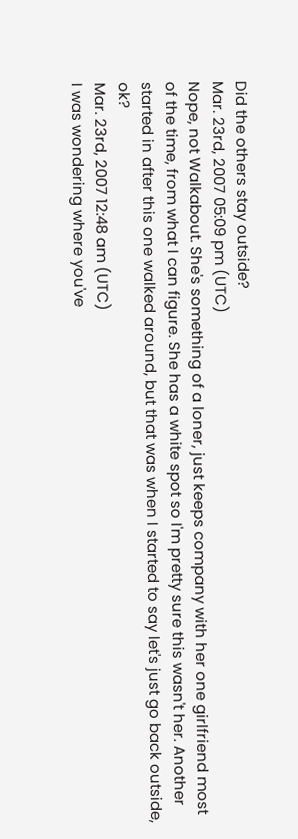Did the others stay outside?
Mar. 23rd, 2007 05:09 pm (UTC)
Nope, not Walkabout. She's something of a loner, just keeps company with her one girlfriend most of the time, from what I can figure. She has a white spot so I'm pretty sure this wasn't her. Another started in after this one walked around, but that was when I started to say let's just go back outside, ok?
Mar. 23rd, 2007 12:48 am (UTC)
I was wondering where you've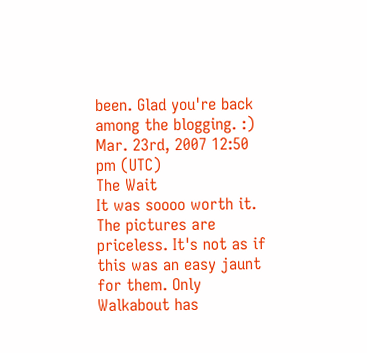been. Glad you're back among the blogging. :)
Mar. 23rd, 2007 12:50 pm (UTC)
The Wait
It was soooo worth it. The pictures are priceless. It's not as if this was an easy jaunt for them. Only Walkabout has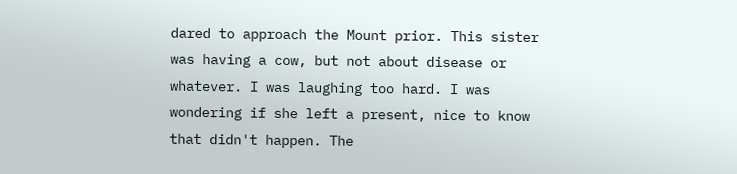dared to approach the Mount prior. This sister was having a cow, but not about disease or whatever. I was laughing too hard. I was wondering if she left a present, nice to know that didn't happen. The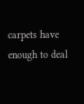carpets have enough to deal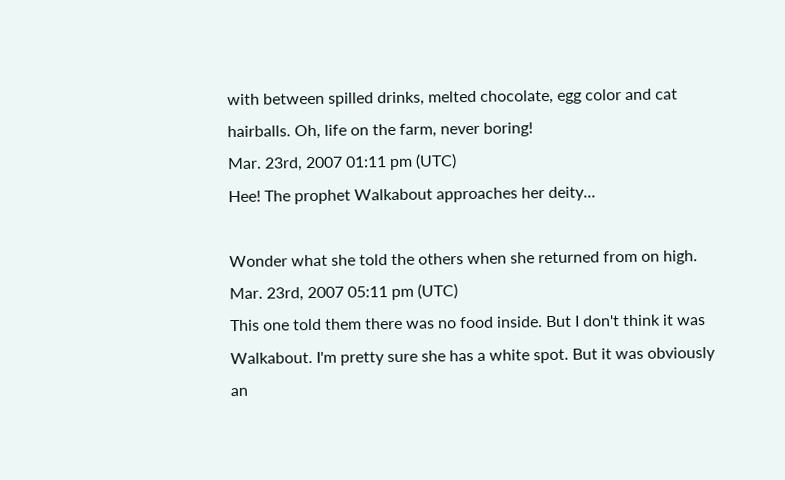with between spilled drinks, melted chocolate, egg color and cat hairballs. Oh, life on the farm, never boring!
Mar. 23rd, 2007 01:11 pm (UTC)
Hee! The prophet Walkabout approaches her deity...

Wonder what she told the others when she returned from on high.
Mar. 23rd, 2007 05:11 pm (UTC)
This one told them there was no food inside. But I don't think it was Walkabout. I'm pretty sure she has a white spot. But it was obviously an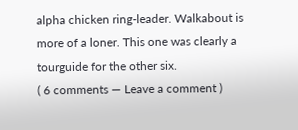alpha chicken ring-leader. Walkabout is more of a loner. This one was clearly a tourguide for the other six.
( 6 comments — Leave a comment )